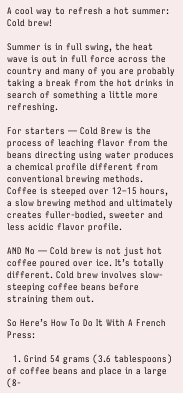A cool way to refresh a hot summer: Cold brew!

Summer is in full swing, the heat wave is out in full force across the country and many of you are probably taking a break from the hot drinks in search of something a little more refreshing.

For starters — Cold Brew is the process of leaching flavor from the beans directing using water produces a chemical profile different from conventional brewing methods. Coffee is steeped over 12–15 hours, a slow brewing method and ultimately creates fuller-bodied, sweeter and less acidic flavor profile.

AND No — Cold brew is not just hot coffee poured over ice. It’s totally different. Cold brew involves slow-steeping coffee beans before straining them out.

So Here’s How To Do It With A French Press:

  1. Grind 54 grams (3.6 tablespoons) of coffee beans and place in a large (8-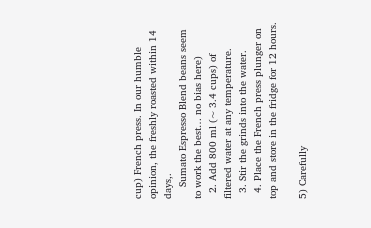cup) French press. In our humble opinion, the freshly roasted within 14 days,.
    Sumato Espresso Blend beans seem to work the best… no bias here)
  2. Add 800 ml (~ 3.4 cups) of filtered water at any temperature.
  3. Stir the grinds into the water.
  4. Place the French press plunger on top and store in the fridge for 12 hours.

5) Carefully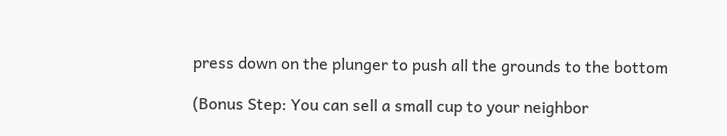press down on the plunger to push all the grounds to the bottom

(Bonus Step: You can sell a small cup to your neighbor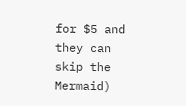for $5 and they can skip the Mermaid)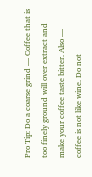Pro Tip: Do a coarse grind — Coffee that is too finely ground will over extract and make your coffee taste bitter. Also — coffee is not like wine. Do not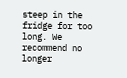steep in the fridge for too long. We recommend no longer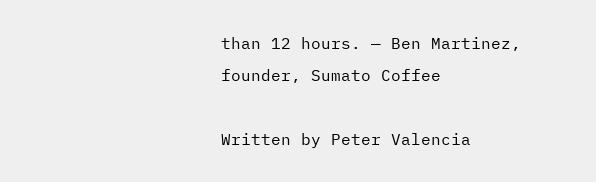than 12 hours. — Ben Martinez, founder, Sumato Coffee

Written by Peter Valencia